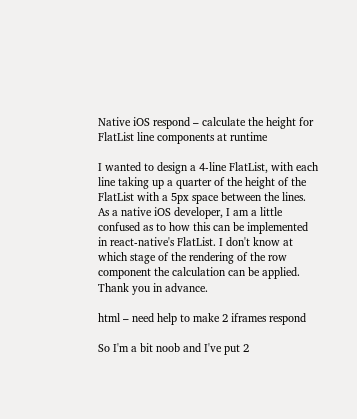Native iOS respond – calculate the height for FlatList line components at runtime

I wanted to design a 4-line FlatList, with each line taking up a quarter of the height of the FlatList with a 5px space between the lines. As a native iOS developer, I am a little confused as to how this can be implemented in react-native's FlatList. I don't know at which stage of the rendering of the row component the calculation can be applied. Thank you in advance.

html – need help to make 2 iframes respond

So I'm a bit noob and I've put 2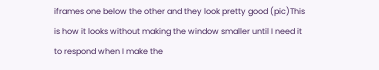iframes one below the other and they look pretty good (pic)This is how it looks without making the window smaller until I need it to respond when I make the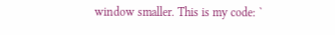window smaller. This is my code: `